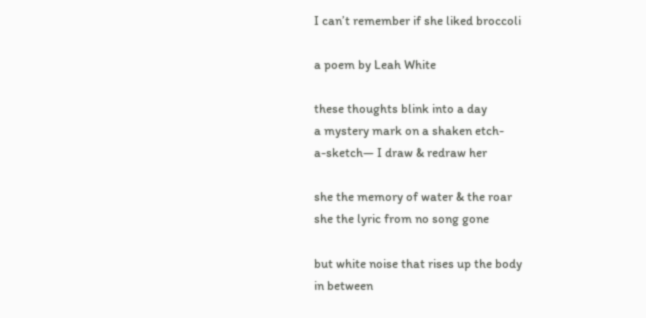I can’t remember if she liked broccoli

a poem by Leah White

these thoughts blink into a day
a mystery mark on a shaken etch-
a-sketch— I draw & redraw her

she the memory of water & the roar
she the lyric from no song gone

but white noise that rises up the body
in between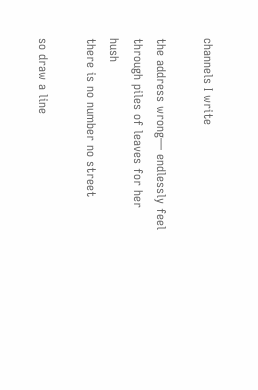channels I write

the address wrong— endlessly feel
through piles of leaves for her hush
there is no number no street

so draw a line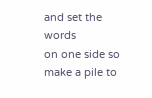and set the words
on one side so make a pile to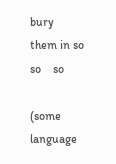bury
them in so    so    so

(some language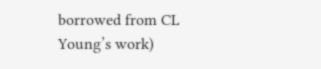borrowed from CL Young’s work)